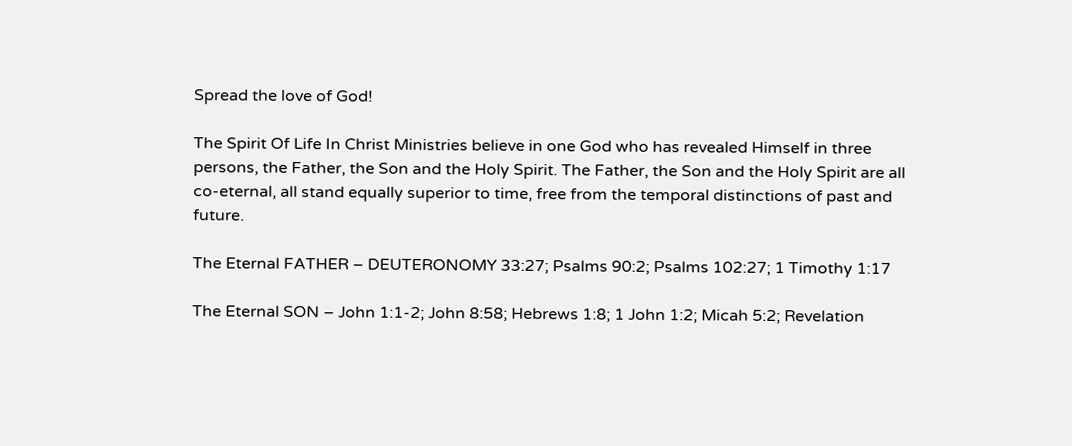Spread the love of God!

The Spirit Of Life In Christ Ministries believe in one God who has revealed Himself in three persons, the Father, the Son and the Holy Spirit. The Father, the Son and the Holy Spirit are all co-eternal, all stand equally superior to time, free from the temporal distinctions of past and future.

The Eternal FATHER – DEUTERONOMY 33:27; Psalms 90:2; Psalms 102:27; 1 Timothy 1:17

The Eternal SON – John 1:1-2; John 8:58; Hebrews 1:8; 1 John 1:2; Micah 5:2; Revelation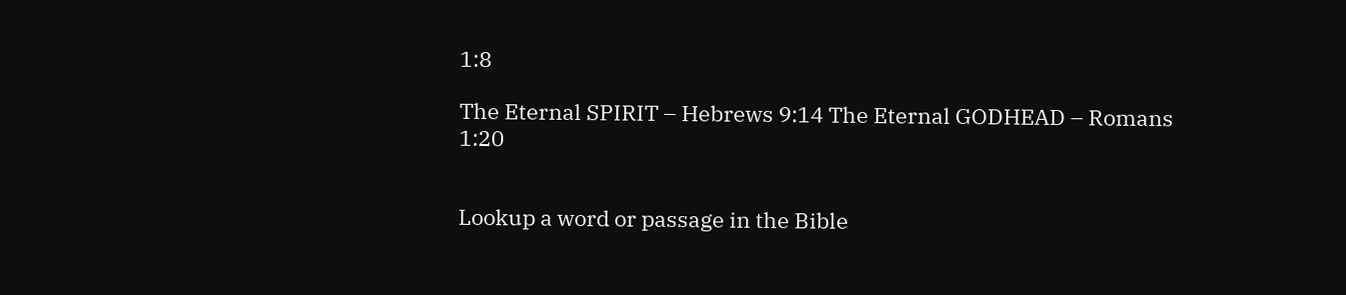1:8

The Eternal SPIRIT – Hebrews 9:14 The Eternal GODHEAD – Romans 1:20


Lookup a word or passage in the Bible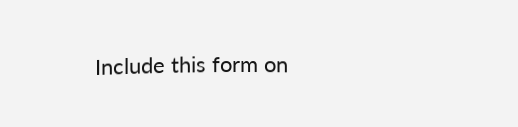Include this form on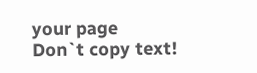your page
Don`t copy text!